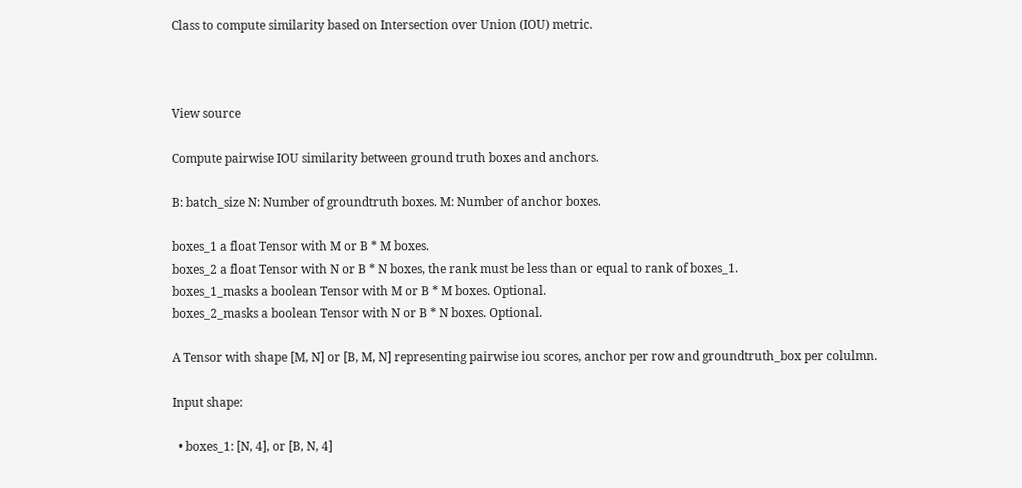Class to compute similarity based on Intersection over Union (IOU) metric.



View source

Compute pairwise IOU similarity between ground truth boxes and anchors.

B: batch_size N: Number of groundtruth boxes. M: Number of anchor boxes.

boxes_1 a float Tensor with M or B * M boxes.
boxes_2 a float Tensor with N or B * N boxes, the rank must be less than or equal to rank of boxes_1.
boxes_1_masks a boolean Tensor with M or B * M boxes. Optional.
boxes_2_masks a boolean Tensor with N or B * N boxes. Optional.

A Tensor with shape [M, N] or [B, M, N] representing pairwise iou scores, anchor per row and groundtruth_box per colulmn.

Input shape:

  • boxes_1: [N, 4], or [B, N, 4]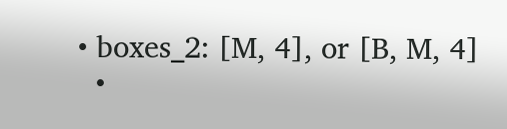• boxes_2: [M, 4], or [B, M, 4]
  •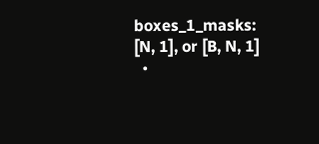boxes_1_masks: [N, 1], or [B, N, 1]
  •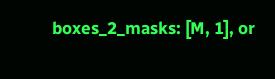boxes_2_masks: [M, 1], or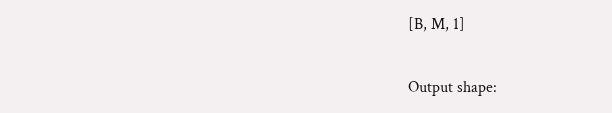[B, M, 1]

Output shape: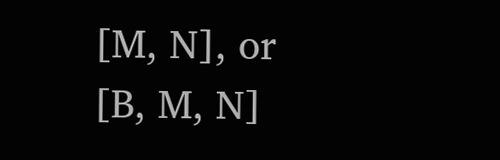[M, N], or [B, M, N]